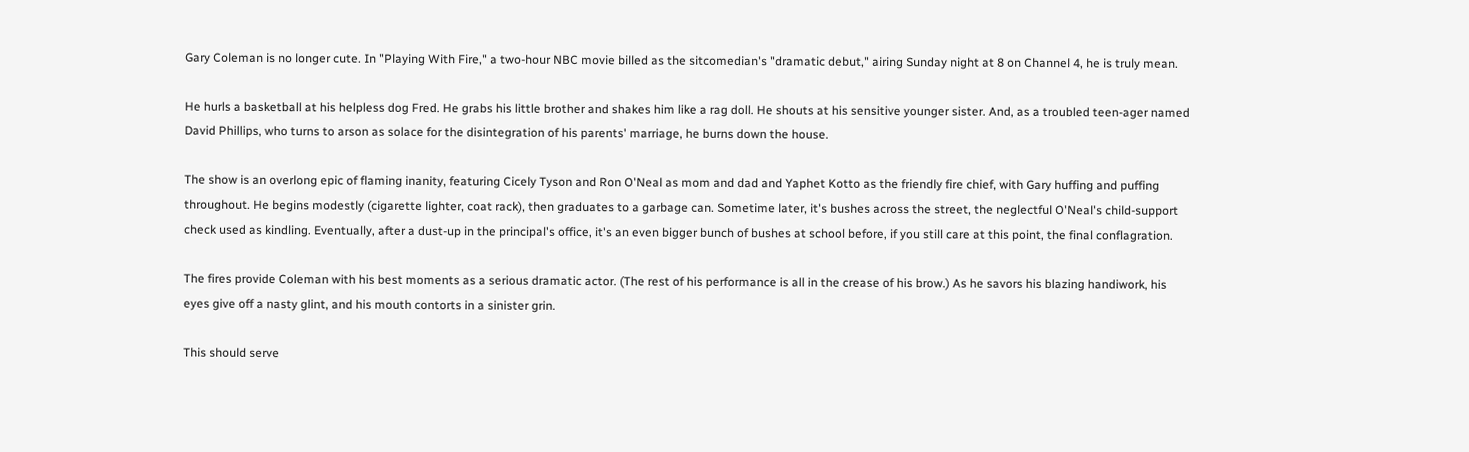Gary Coleman is no longer cute. In "Playing With Fire," a two-hour NBC movie billed as the sitcomedian's "dramatic debut," airing Sunday night at 8 on Channel 4, he is truly mean.

He hurls a basketball at his helpless dog Fred. He grabs his little brother and shakes him like a rag doll. He shouts at his sensitive younger sister. And, as a troubled teen-ager named David Phillips, who turns to arson as solace for the disintegration of his parents' marriage, he burns down the house.

The show is an overlong epic of flaming inanity, featuring Cicely Tyson and Ron O'Neal as mom and dad and Yaphet Kotto as the friendly fire chief, with Gary huffing and puffing throughout. He begins modestly (cigarette lighter, coat rack), then graduates to a garbage can. Sometime later, it's bushes across the street, the neglectful O'Neal's child-support check used as kindling. Eventually, after a dust-up in the principal's office, it's an even bigger bunch of bushes at school before, if you still care at this point, the final conflagration.

The fires provide Coleman with his best moments as a serious dramatic actor. (The rest of his performance is all in the crease of his brow.) As he savors his blazing handiwork, his eyes give off a nasty glint, and his mouth contorts in a sinister grin.

This should serve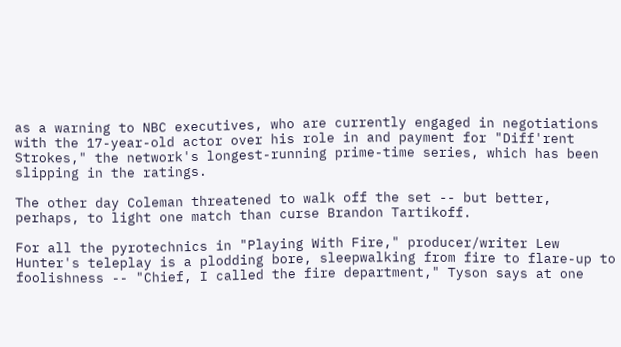as a warning to NBC executives, who are currently engaged in negotiations with the 17-year-old actor over his role in and payment for "Diff'rent Strokes," the network's longest-running prime-time series, which has been slipping in the ratings.

The other day Coleman threatened to walk off the set -- but better, perhaps, to light one match than curse Brandon Tartikoff.

For all the pyrotechnics in "Playing With Fire," producer/writer Lew Hunter's teleplay is a plodding bore, sleepwalking from fire to flare-up to foolishness -- "Chief, I called the fire department," Tyson says at one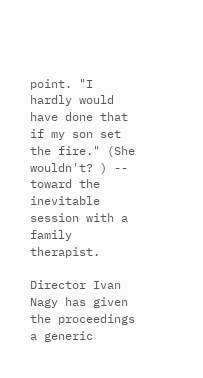point. "I hardly would have done that if my son set the fire." (She wouldn't? ) -- toward the inevitable session with a family therapist.

Director Ivan Nagy has given the proceedings a generic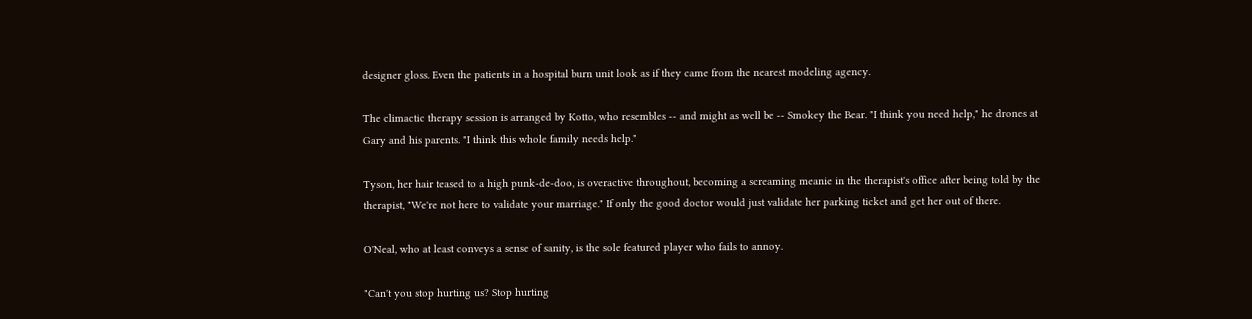designer gloss. Even the patients in a hospital burn unit look as if they came from the nearest modeling agency.

The climactic therapy session is arranged by Kotto, who resembles -- and might as well be -- Smokey the Bear. "I think you need help," he drones at Gary and his parents. "I think this whole family needs help."

Tyson, her hair teased to a high punk-de-doo, is overactive throughout, becoming a screaming meanie in the therapist's office after being told by the therapist, "We're not here to validate your marriage." If only the good doctor would just validate her parking ticket and get her out of there.

O'Neal, who at least conveys a sense of sanity, is the sole featured player who fails to annoy.

"Can't you stop hurting us? Stop hurting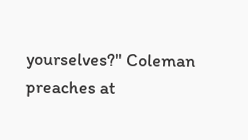yourselves?" Coleman preaches at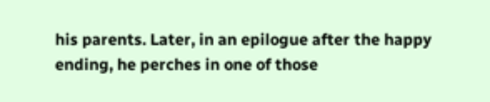his parents. Later, in an epilogue after the happy ending, he perches in one of those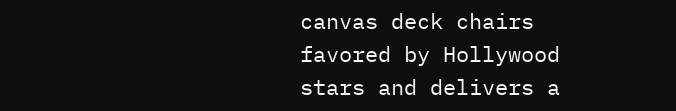canvas deck chairs favored by Hollywood stars and delivers a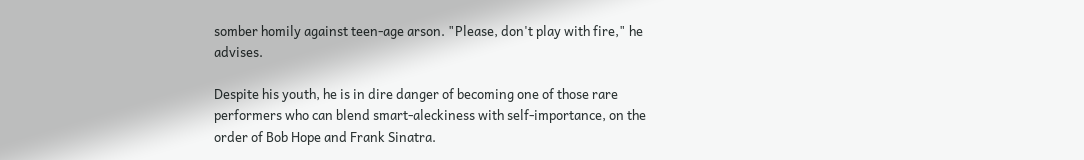somber homily against teen-age arson. "Please, don't play with fire," he advises.

Despite his youth, he is in dire danger of becoming one of those rare performers who can blend smart-aleckiness with self-importance, on the order of Bob Hope and Frank Sinatra.